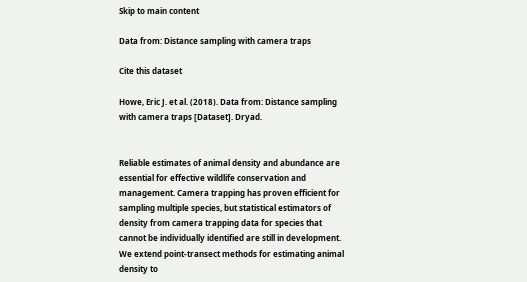Skip to main content

Data from: Distance sampling with camera traps

Cite this dataset

Howe, Eric J. et al. (2018). Data from: Distance sampling with camera traps [Dataset]. Dryad.


Reliable estimates of animal density and abundance are essential for effective wildlife conservation and management. Camera trapping has proven efficient for sampling multiple species, but statistical estimators of density from camera trapping data for species that cannot be individually identified are still in development. We extend point-transect methods for estimating animal density to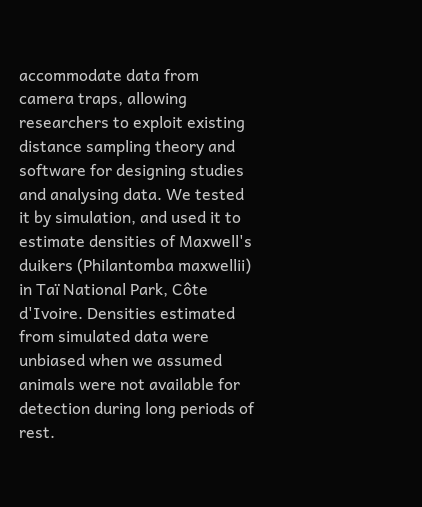accommodate data from camera traps, allowing researchers to exploit existing distance sampling theory and software for designing studies and analysing data. We tested it by simulation, and used it to estimate densities of Maxwell's duikers (Philantomba maxwellii) in Taï National Park, Côte d'Ivoire. Densities estimated from simulated data were unbiased when we assumed animals were not available for detection during long periods of rest.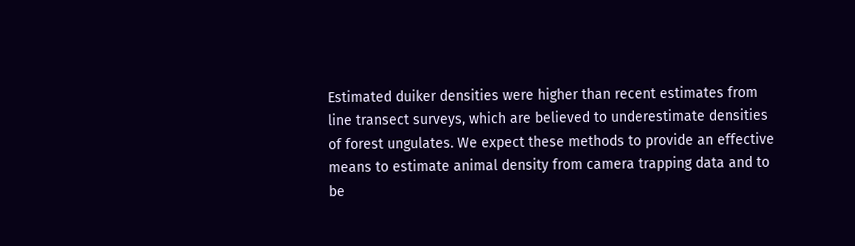Estimated duiker densities were higher than recent estimates from line transect surveys, which are believed to underestimate densities of forest ungulates. We expect these methods to provide an effective means to estimate animal density from camera trapping data and to be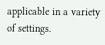applicable in a variety of settings.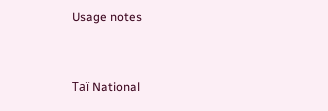Usage notes


Taï National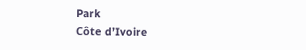Park
Côte d’Ivoire